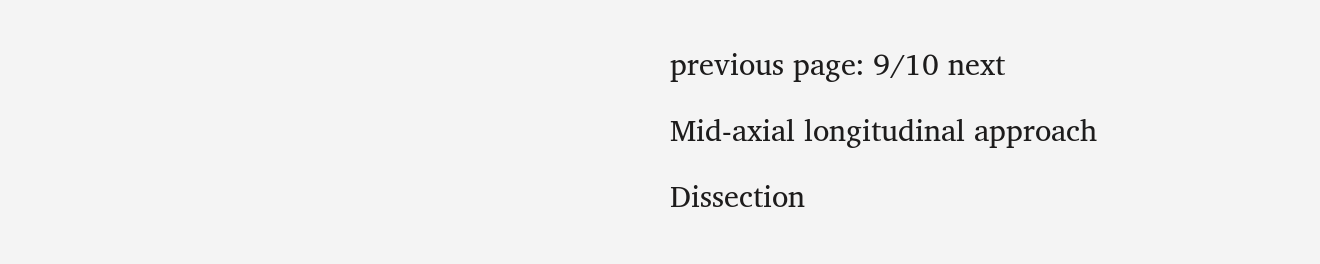previous page: 9/10 next

Mid-axial longitudinal approach

Dissection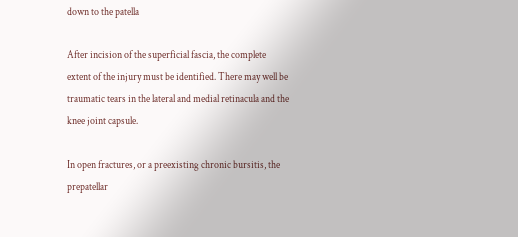down to the patella

After incision of the superficial fascia, the complete extent of the injury must be identified. There may well be traumatic tears in the lateral and medial retinacula and the knee joint capsule.

In open fractures, or a preexisting chronic bursitis, the prepatellar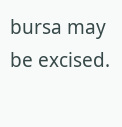bursa may be excised.